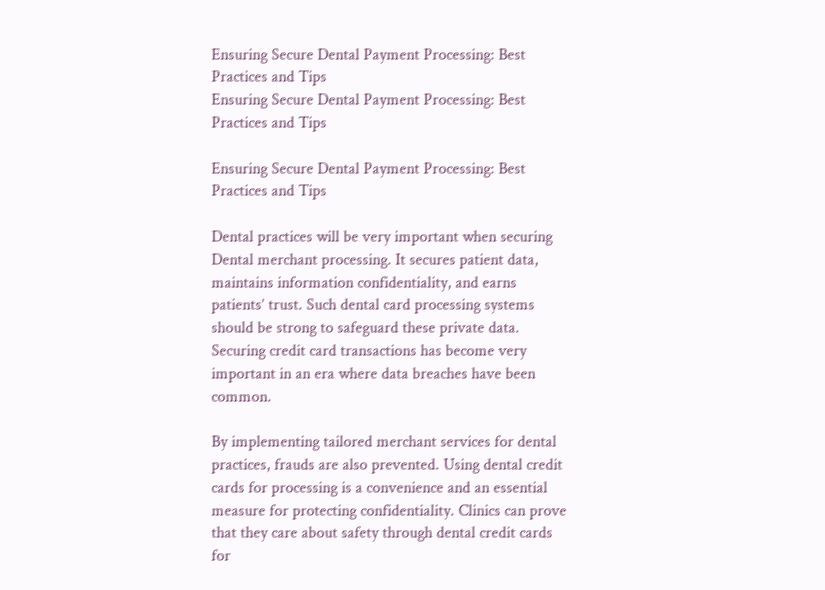Ensuring Secure Dental Payment Processing: Best Practices and Tips
Ensuring Secure Dental Payment Processing: Best Practices and Tips

Ensuring Secure Dental Payment Processing: Best Practices and Tips

Dental practices will be very important when securing Dental merchant processing. It secures patient data, maintains information confidentiality, and earns patients’ trust. Such dental card processing systems should be strong to safeguard these private data. Securing credit card transactions has become very important in an era where data breaches have been common.

By implementing tailored merchant services for dental practices, frauds are also prevented. Using dental credit cards for processing is a convenience and an essential measure for protecting confidentiality. Clinics can prove that they care about safety through dental credit cards for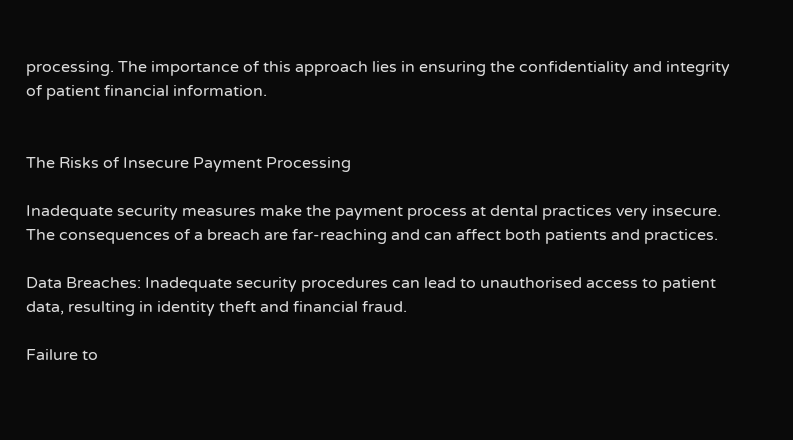processing. The importance of this approach lies in ensuring the confidentiality and integrity of patient financial information.


The Risks of Insecure Payment Processing

Inadequate security measures make the payment process at dental practices very insecure. The consequences of a breach are far-reaching and can affect both patients and practices.

Data Breaches: Inadequate security procedures can lead to unauthorised access to patient data, resulting in identity theft and financial fraud.

Failure to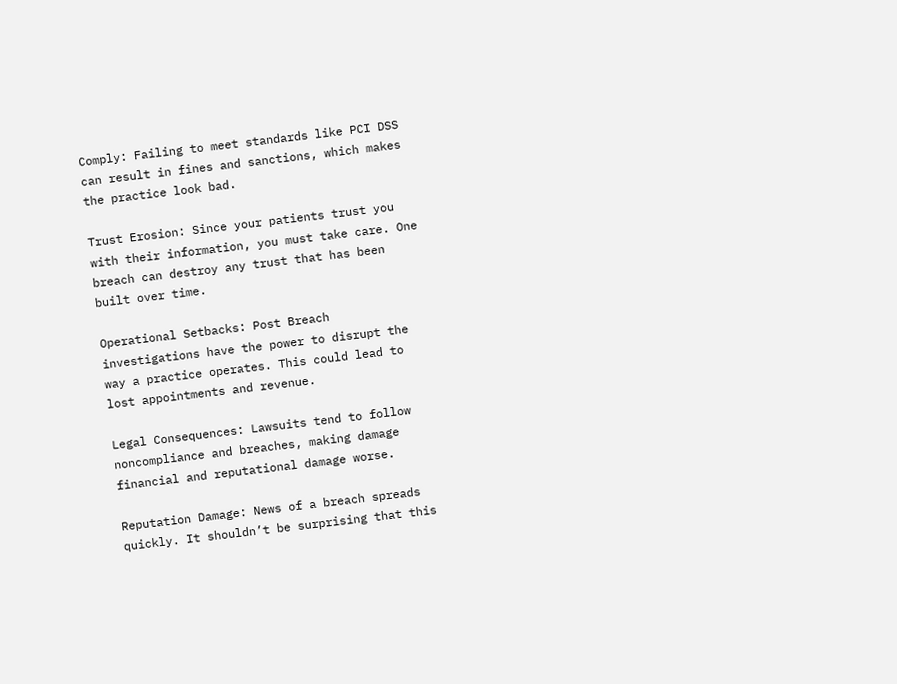Comply: Failing to meet standards like PCI DSS can result in fines and sanctions, which makes the practice look bad.

Trust Erosion: Since your patients trust you with their information, you must take care. One breach can destroy any trust that has been built over time.

Operational Setbacks: Post Breach investigations have the power to disrupt the way a practice operates. This could lead to lost appointments and revenue.

Legal Consequences: Lawsuits tend to follow noncompliance and breaches, making damage financial and reputational damage worse.

Reputation Damage: News of a breach spreads quickly. It shouldn’t be surprising that this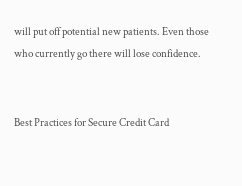will put off potential new patients. Even those who currently go there will lose confidence.


Best Practices for Secure Credit Card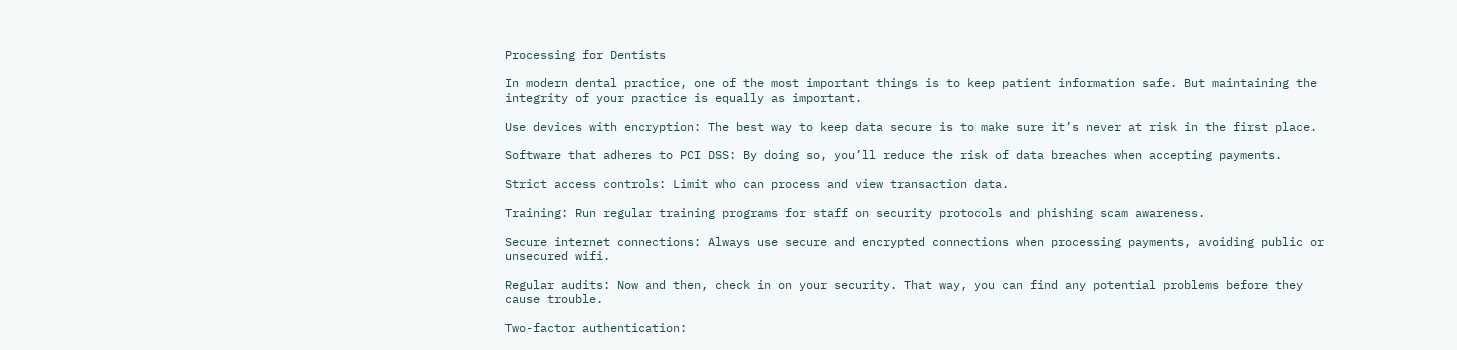Processing for Dentists

In modern dental practice, one of the most important things is to keep patient information safe. But maintaining the integrity of your practice is equally as important.

Use devices with encryption: The best way to keep data secure is to make sure it’s never at risk in the first place.

Software that adheres to PCI DSS: By doing so, you’ll reduce the risk of data breaches when accepting payments.

Strict access controls: Limit who can process and view transaction data.

Training: Run regular training programs for staff on security protocols and phishing scam awareness.

Secure internet connections: Always use secure and encrypted connections when processing payments, avoiding public or unsecured wifi.

Regular audits: Now and then, check in on your security. That way, you can find any potential problems before they cause trouble.

Two-factor authentication: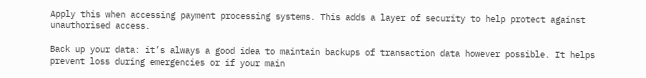Apply this when accessing payment processing systems. This adds a layer of security to help protect against unauthorised access.

Back up your data: it’s always a good idea to maintain backups of transaction data however possible. It helps prevent loss during emergencies or if your main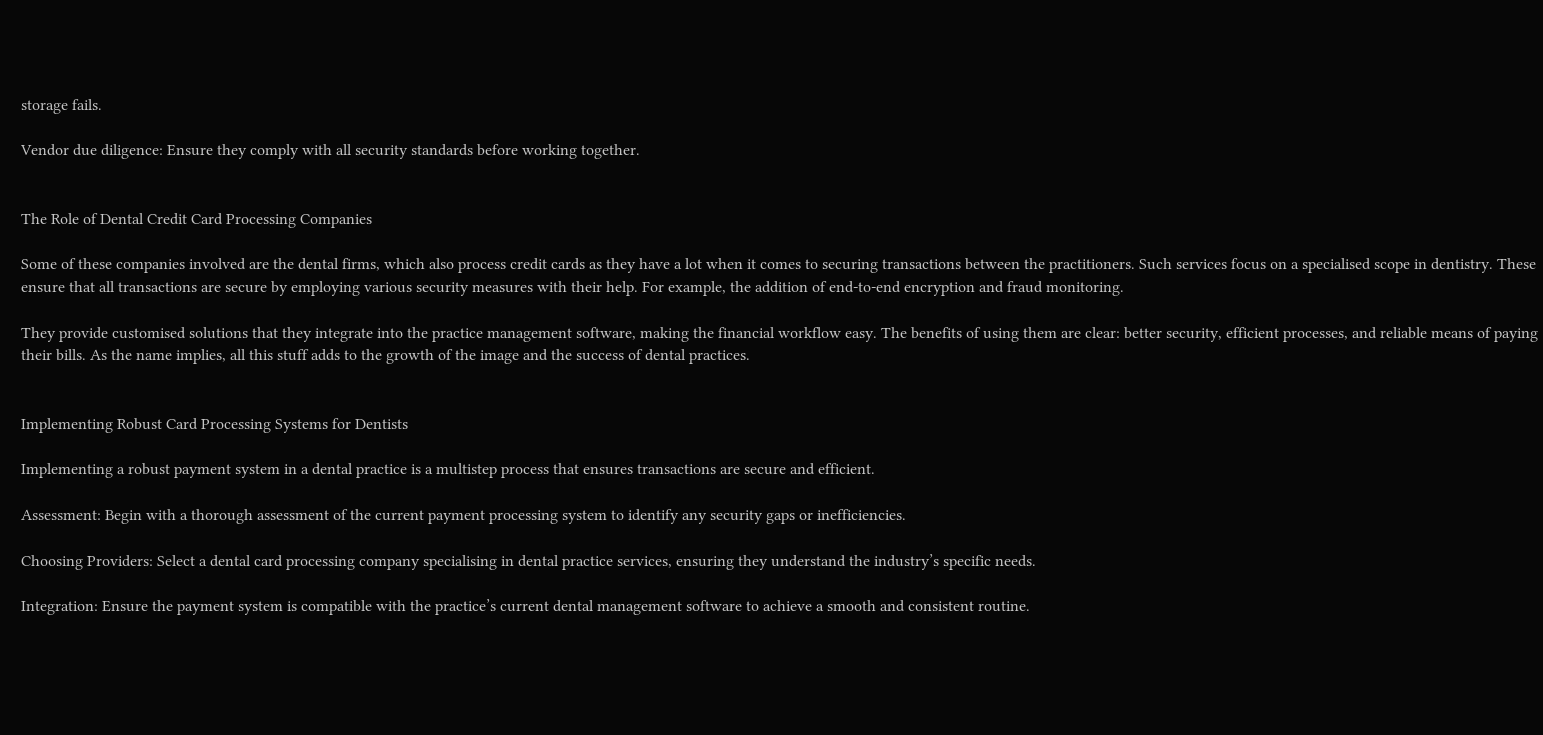storage fails.

Vendor due diligence: Ensure they comply with all security standards before working together.


The Role of Dental Credit Card Processing Companies

Some of these companies involved are the dental firms, which also process credit cards as they have a lot when it comes to securing transactions between the practitioners. Such services focus on a specialised scope in dentistry. These ensure that all transactions are secure by employing various security measures with their help. For example, the addition of end-to-end encryption and fraud monitoring.

They provide customised solutions that they integrate into the practice management software, making the financial workflow easy. The benefits of using them are clear: better security, efficient processes, and reliable means of paying their bills. As the name implies, all this stuff adds to the growth of the image and the success of dental practices.


Implementing Robust Card Processing Systems for Dentists

Implementing a robust payment system in a dental practice is a multistep process that ensures transactions are secure and efficient.

Assessment: Begin with a thorough assessment of the current payment processing system to identify any security gaps or inefficiencies.

Choosing Providers: Select a dental card processing company specialising in dental practice services, ensuring they understand the industry’s specific needs.

Integration: Ensure the payment system is compatible with the practice’s current dental management software to achieve a smooth and consistent routine.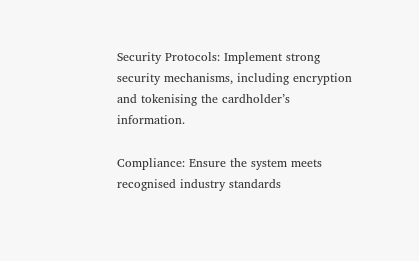Security Protocols: Implement strong security mechanisms, including encryption and tokenising the cardholder’s information.

Compliance: Ensure the system meets recognised industry standards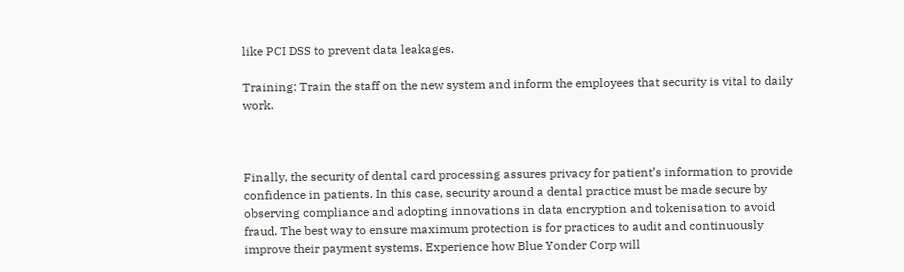like PCI DSS to prevent data leakages.

Training: Train the staff on the new system and inform the employees that security is vital to daily work.



Finally, the security of dental card processing assures privacy for patient’s information to provide confidence in patients. In this case, security around a dental practice must be made secure by observing compliance and adopting innovations in data encryption and tokenisation to avoid fraud. The best way to ensure maximum protection is for practices to audit and continuously improve their payment systems. Experience how Blue Yonder Corp will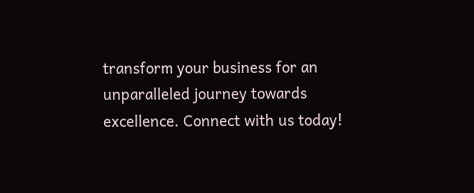transform your business for an unparalleled journey towards excellence. Connect with us today!